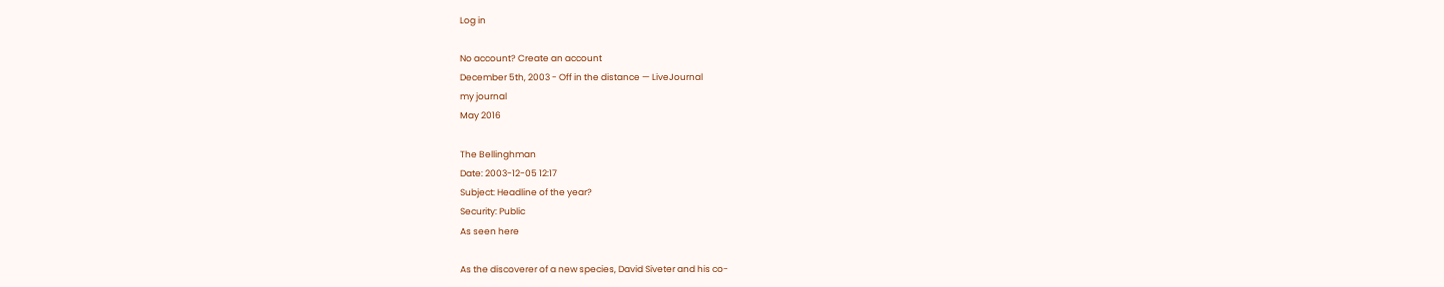Log in

No account? Create an account
December 5th, 2003 - Off in the distance — LiveJournal
my journal
May 2016

The Bellinghman
Date: 2003-12-05 12:17
Subject: Headline of the year?
Security: Public
As seen here

As the discoverer of a new species, David Siveter and his co-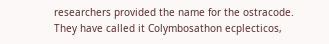researchers provided the name for the ostracode. They have called it Colymbosathon ecplecticos,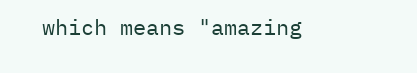which means "amazing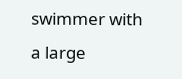swimmer with a large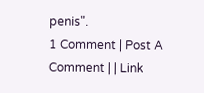penis".
1 Comment | Post A Comment | | Link